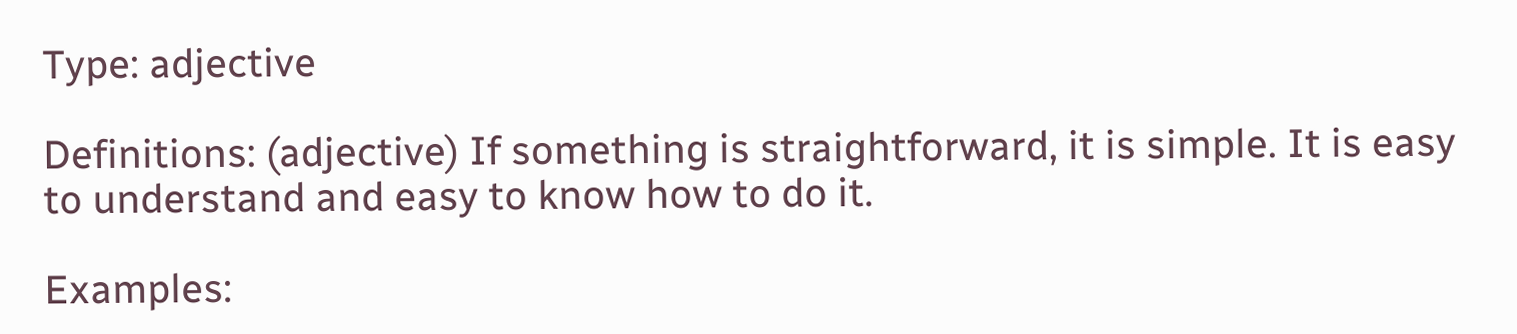Type: adjective

Definitions: (adjective) If something is straightforward, it is simple. It is easy to understand and easy to know how to do it.

Examples: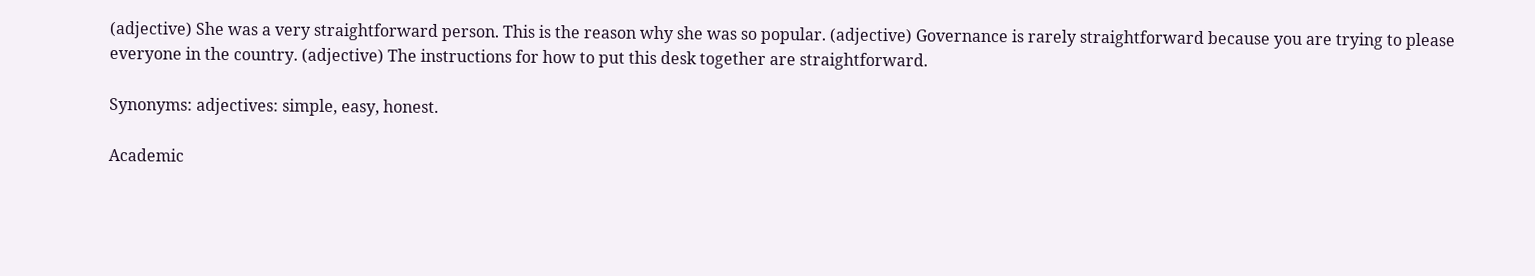(adjective) She was a very straightforward person. This is the reason why she was so popular. (adjective) Governance is rarely straightforward because you are trying to please everyone in the country. (adjective) The instructions for how to put this desk together are straightforward.

Synonyms: adjectives: simple, easy, honest.

Academic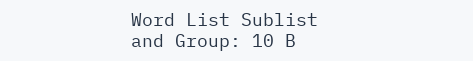Word List Sublist and Group: 10 B